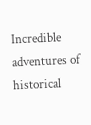Incredible adventures of historical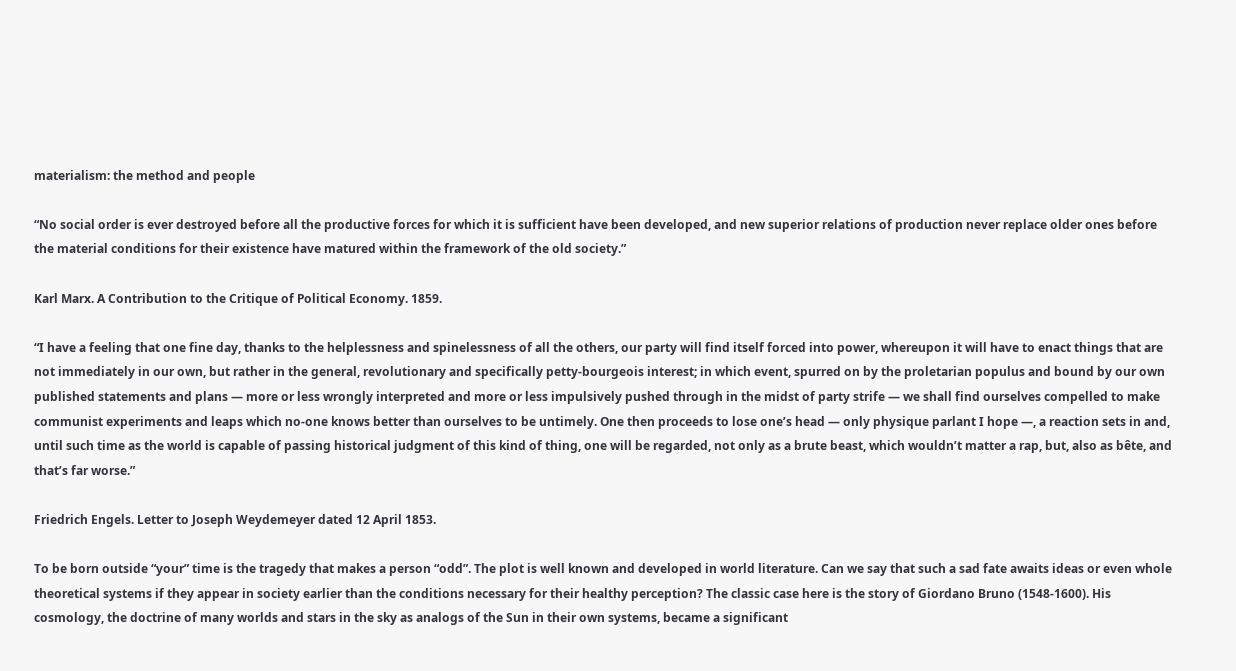materialism: the method and people

“No social order is ever destroyed before all the productive forces for which it is sufficient have been developed, and new superior relations of production never replace older ones before the material conditions for their existence have matured within the framework of the old society.”

Karl Marx. A Contribution to the Critique of Political Economy. 1859.

“I have a feeling that one fine day, thanks to the helplessness and spinelessness of all the others, our party will find itself forced into power, whereupon it will have to enact things that are not immediately in our own, but rather in the general, revolutionary and specifically petty-bourgeois interest; in which event, spurred on by the proletarian populus and bound by our own published statements and plans — more or less wrongly interpreted and more or less impulsively pushed through in the midst of party strife — we shall find ourselves compelled to make communist experiments and leaps which no-one knows better than ourselves to be untimely. One then proceeds to lose one’s head — only physique parlant I hope —, a reaction sets in and, until such time as the world is capable of passing historical judgment of this kind of thing, one will be regarded, not only as a brute beast, which wouldn’t matter a rap, but, also as bête, and that’s far worse.”

Friedrich Engels. Letter to Joseph Weydemeyer dated 12 April 1853.

To be born outside “your” time is the tragedy that makes a person “odd”. The plot is well known and developed in world literature. Can we say that such a sad fate awaits ideas or even whole theoretical systems if they appear in society earlier than the conditions necessary for their healthy perception? The classic case here is the story of Giordano Bruno (1548-1600). His cosmology, the doctrine of many worlds and stars in the sky as analogs of the Sun in their own systems, became a significant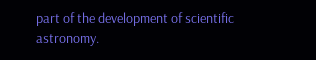part of the development of scientific astronomy.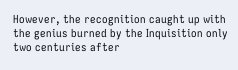However, the recognition caught up with the genius burned by the Inquisition only two centuries after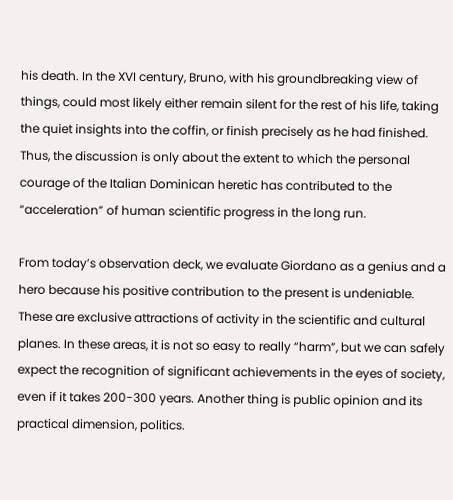his death. In the XVI century, Bruno, with his groundbreaking view of things, could most likely either remain silent for the rest of his life, taking the quiet insights into the coffin, or finish precisely as he had finished. Thus, the discussion is only about the extent to which the personal courage of the Italian Dominican heretic has contributed to the “acceleration” of human scientific progress in the long run.

From today’s observation deck, we evaluate Giordano as a genius and a hero because his positive contribution to the present is undeniable. These are exclusive attractions of activity in the scientific and cultural planes. In these areas, it is not so easy to really “harm”, but we can safely expect the recognition of significant achievements in the eyes of society, even if it takes 200-300 years. Another thing is public opinion and its practical dimension, politics.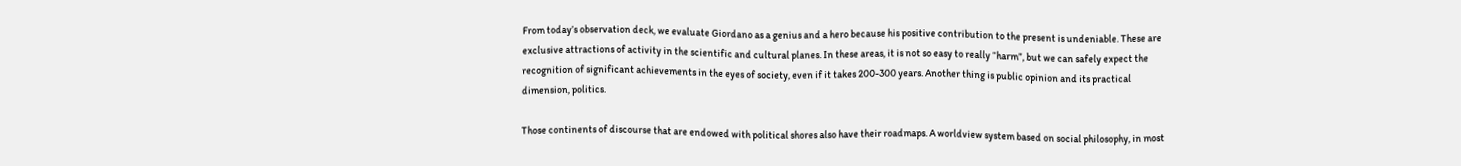From today’s observation deck, we evaluate Giordano as a genius and a hero because his positive contribution to the present is undeniable. These are exclusive attractions of activity in the scientific and cultural planes. In these areas, it is not so easy to really “harm”, but we can safely expect the recognition of significant achievements in the eyes of society, even if it takes 200-300 years. Another thing is public opinion and its practical dimension, politics.

Those continents of discourse that are endowed with political shores also have their roadmaps. A worldview system based on social philosophy, in most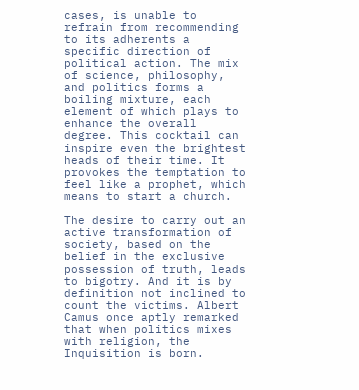cases, is unable to refrain from recommending to its adherents a specific direction of political action. The mix of science, philosophy, and politics forms a boiling mixture, each element of which plays to enhance the overall degree. This cocktail can inspire even the brightest heads of their time. It provokes the temptation to feel like a prophet, which means to start a church.

The desire to carry out an active transformation of society, based on the belief in the exclusive possession of truth, leads to bigotry. And it is by definition not inclined to count the victims. Albert Camus once aptly remarked that when politics mixes with religion, the Inquisition is born.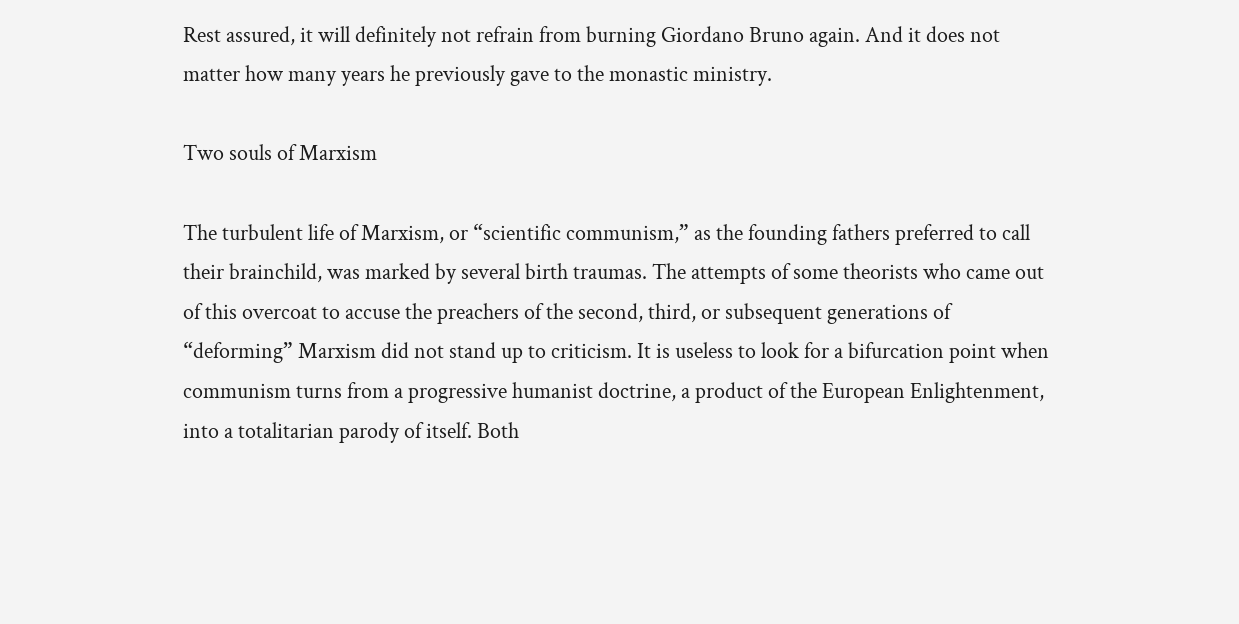Rest assured, it will definitely not refrain from burning Giordano Bruno again. And it does not matter how many years he previously gave to the monastic ministry.

Two souls of Marxism

The turbulent life of Marxism, or “scientific communism,” as the founding fathers preferred to call their brainchild, was marked by several birth traumas. The attempts of some theorists who came out of this overcoat to accuse the preachers of the second, third, or subsequent generations of “deforming” Marxism did not stand up to criticism. It is useless to look for a bifurcation point when communism turns from a progressive humanist doctrine, a product of the European Enlightenment, into a totalitarian parody of itself. Both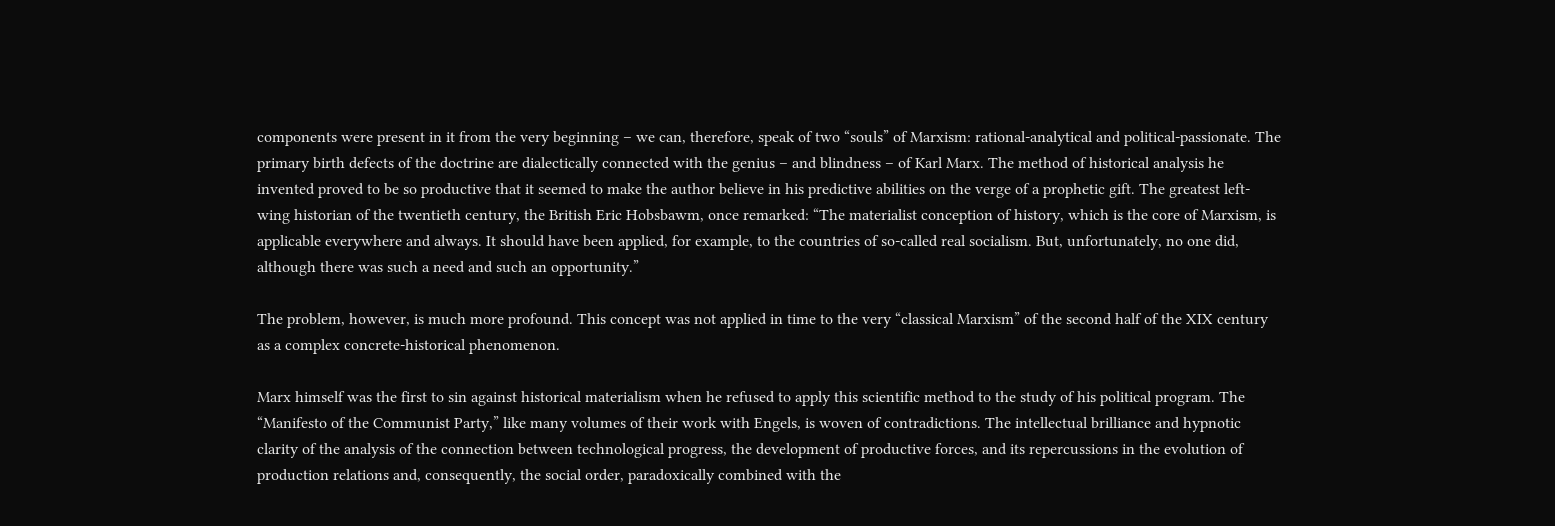components were present in it from the very beginning – we can, therefore, speak of two “souls” of Marxism: rational-analytical and political-passionate. The primary birth defects of the doctrine are dialectically connected with the genius – and blindness – of Karl Marx. The method of historical analysis he invented proved to be so productive that it seemed to make the author believe in his predictive abilities on the verge of a prophetic gift. The greatest left-wing historian of the twentieth century, the British Eric Hobsbawm, once remarked: “The materialist conception of history, which is the core of Marxism, is applicable everywhere and always. It should have been applied, for example, to the countries of so-called real socialism. But, unfortunately, no one did, although there was such a need and such an opportunity.”

The problem, however, is much more profound. This concept was not applied in time to the very “classical Marxism” of the second half of the XIX century as a complex concrete-historical phenomenon.

Marx himself was the first to sin against historical materialism when he refused to apply this scientific method to the study of his political program. The “Manifesto of the Communist Party,” like many volumes of their work with Engels, is woven of contradictions. The intellectual brilliance and hypnotic clarity of the analysis of the connection between technological progress, the development of productive forces, and its repercussions in the evolution of production relations and, consequently, the social order, paradoxically combined with the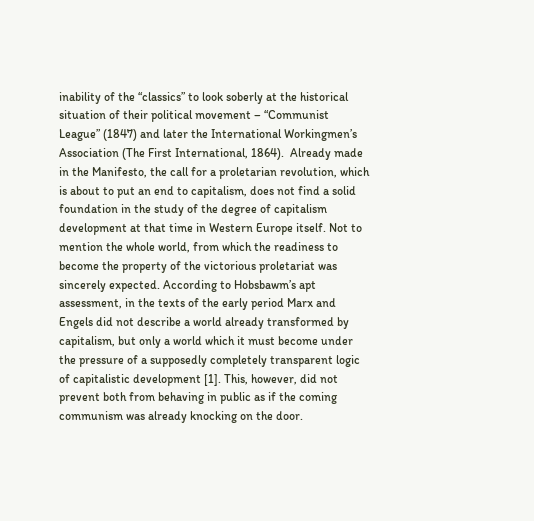inability of the “classics” to look soberly at the historical situation of their political movement – “Communist League” (1847) and later the International Workingmen’s Association (The First International, 1864).  Already made in the Manifesto, the call for a proletarian revolution, which is about to put an end to capitalism, does not find a solid foundation in the study of the degree of capitalism development at that time in Western Europe itself. Not to mention the whole world, from which the readiness to become the property of the victorious proletariat was sincerely expected. According to Hobsbawm’s apt assessment, in the texts of the early period Marx and Engels did not describe a world already transformed by capitalism, but only a world which it must become under the pressure of a supposedly completely transparent logic of capitalistic development [1]. This, however, did not prevent both from behaving in public as if the coming communism was already knocking on the door.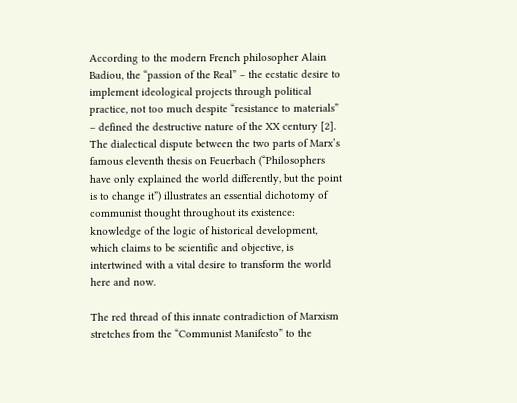According to the modern French philosopher Alain Badiou, the “passion of the Real” – the ecstatic desire to implement ideological projects through political practice, not too much despite “resistance to materials” – defined the destructive nature of the XX century [2]. The dialectical dispute between the two parts of Marx’s famous eleventh thesis on Feuerbach (“Philosophers have only explained the world differently, but the point is to change it”) illustrates an essential dichotomy of communist thought throughout its existence: knowledge of the logic of historical development, which claims to be scientific and objective, is intertwined with a vital desire to transform the world here and now.

The red thread of this innate contradiction of Marxism stretches from the “Communist Manifesto” to the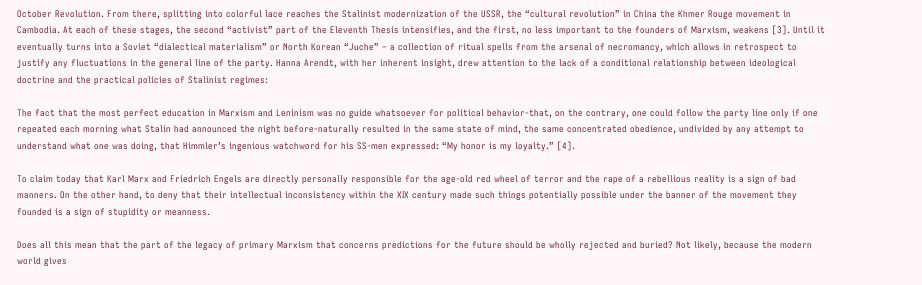October Revolution. From there, splitting into colorful lace reaches the Stalinist modernization of the USSR, the “cultural revolution” in China the Khmer Rouge movement in Cambodia. At each of these stages, the second “activist” part of the Eleventh Thesis intensifies, and the first, no less important to the founders of Marxism, weakens [3]. Until it eventually turns into a Soviet “dialectical materialism” or North Korean “Juche” – a collection of ritual spells from the arsenal of necromancy, which allows in retrospect to justify any fluctuations in the general line of the party. Hanna Arendt, with her inherent insight, drew attention to the lack of a conditional relationship between ideological doctrine and the practical policies of Stalinist regimes:

The fact that the most perfect education in Marxism and Leninism was no guide whatsoever for political behavior-that, on the contrary, one could follow the party line only if one repeated each morning what Stalin had announced the night before-naturally resulted in the same state of mind, the same concentrated obedience, undivided by any attempt to understand what one was doing, that Himmler’s ingenious watchword for his SS-men expressed: “My honor is my loyalty.” [4].

To claim today that Karl Marx and Friedrich Engels are directly personally responsible for the age-old red wheel of terror and the rape of a rebellious reality is a sign of bad manners. On the other hand, to deny that their intellectual inconsistency within the XIX century made such things potentially possible under the banner of the movement they founded is a sign of stupidity or meanness.

Does all this mean that the part of the legacy of primary Marxism that concerns predictions for the future should be wholly rejected and buried? Not likely, because the modern world gives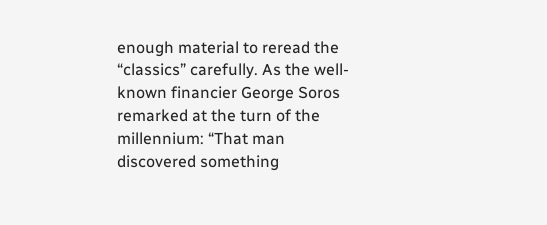enough material to reread the “classics” carefully. As the well-known financier George Soros remarked at the turn of the millennium: “That man discovered something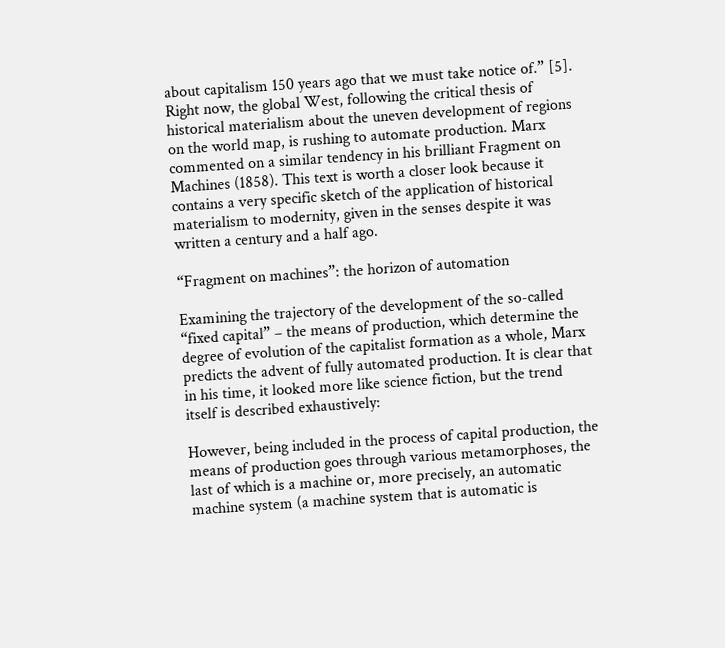about capitalism 150 years ago that we must take notice of.” [5]. Right now, the global West, following the critical thesis of historical materialism about the uneven development of regions on the world map, is rushing to automate production. Marx commented on a similar tendency in his brilliant Fragment on Machines (1858). This text is worth a closer look because it contains a very specific sketch of the application of historical materialism to modernity, given in the senses despite it was written a century and a half ago.

“Fragment on machines”: the horizon of automation

Examining the trajectory of the development of the so-called “fixed capital” – the means of production, which determine the degree of evolution of the capitalist formation as a whole, Marx predicts the advent of fully automated production. It is clear that in his time, it looked more like science fiction, but the trend itself is described exhaustively:

However, being included in the process of capital production, the means of production goes through various metamorphoses, the last of which is a machine or, more precisely, an automatic machine system (a machine system that is automatic is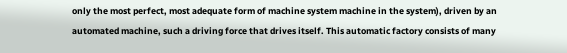only the most perfect, most adequate form of machine system machine in the system), driven by an automated machine, such a driving force that drives itself. This automatic factory consists of many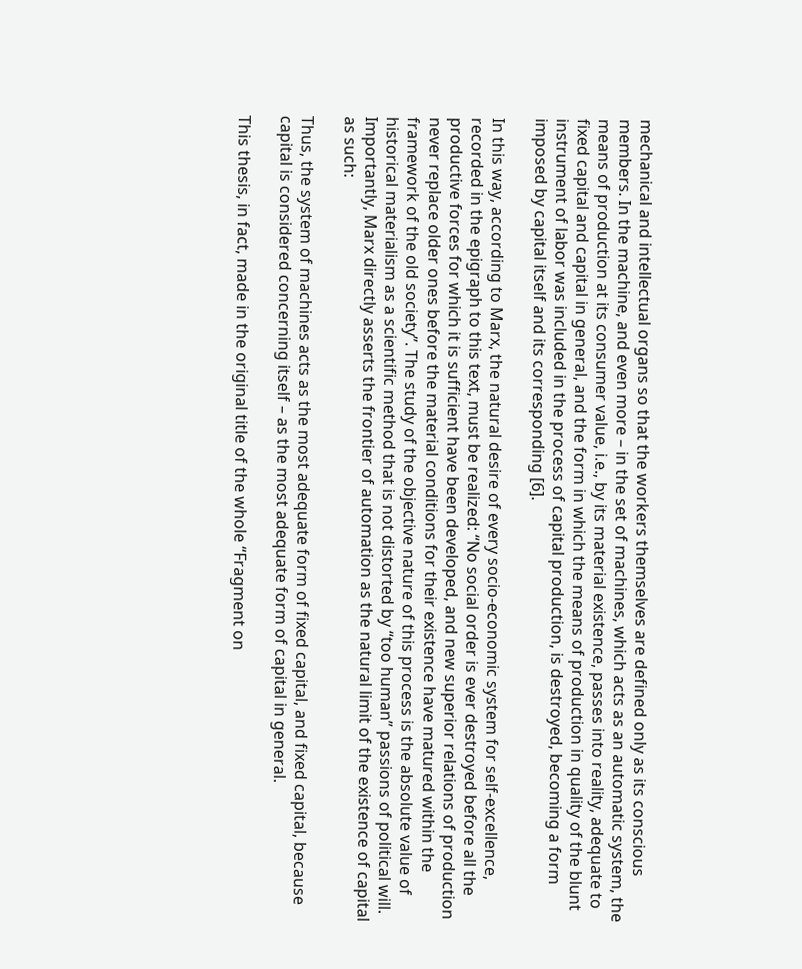mechanical and intellectual organs so that the workers themselves are defined only as its conscious members. In the machine, and even more – in the set of machines, which acts as an automatic system, the means of production at its consumer value, i.e., by its material existence, passes into reality, adequate to fixed capital and capital in general, and the form in which the means of production in quality of the blunt instrument of labor was included in the process of capital production, is destroyed, becoming a form imposed by capital itself and its corresponding [6].

In this way, according to Marx, the natural desire of every socio-economic system for self-excellence, recorded in the epigraph to this text, must be realized: “No social order is ever destroyed before all the productive forces for which it is sufficient have been developed, and new superior relations of production never replace older ones before the material conditions for their existence have matured within the framework of the old society”. The study of the objective nature of this process is the absolute value of historical materialism as a scientific method that is not distorted by “too human” passions of political will. Importantly, Marx directly asserts the frontier of automation as the natural limit of the existence of capital as such:

Thus, the system of machines acts as the most adequate form of fixed capital, and fixed capital, because capital is considered concerning itself – as the most adequate form of capital in general.

This thesis, in fact, made in the original title of the whole “Fragment on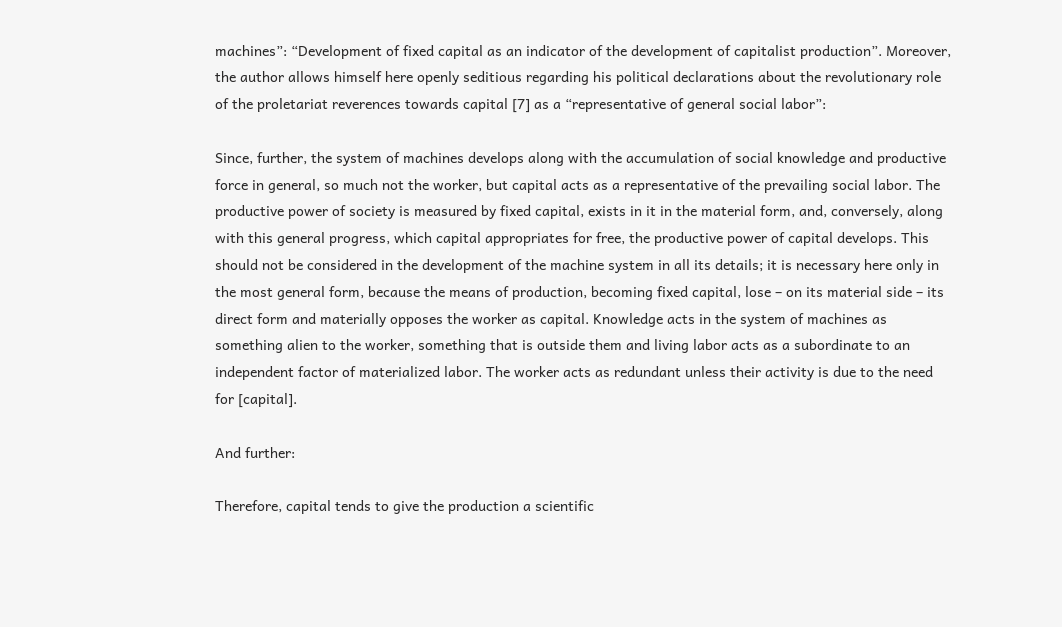machines”: “Development of fixed capital as an indicator of the development of capitalist production”. Moreover, the author allows himself here openly seditious regarding his political declarations about the revolutionary role of the proletariat reverences towards capital [7] as a “representative of general social labor”:

Since, further, the system of machines develops along with the accumulation of social knowledge and productive force in general, so much not the worker, but capital acts as a representative of the prevailing social labor. The productive power of society is measured by fixed capital, exists in it in the material form, and, conversely, along with this general progress, which capital appropriates for free, the productive power of capital develops. This should not be considered in the development of the machine system in all its details; it is necessary here only in the most general form, because the means of production, becoming fixed capital, lose – on its material side – its direct form and materially opposes the worker as capital. Knowledge acts in the system of machines as something alien to the worker, something that is outside them and living labor acts as a subordinate to an independent factor of materialized labor. The worker acts as redundant unless their activity is due to the need for [capital].

And further:

Therefore, capital tends to give the production a scientific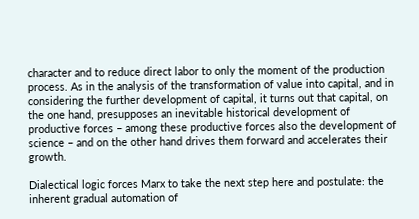character and to reduce direct labor to only the moment of the production process. As in the analysis of the transformation of value into capital, and in considering the further development of capital, it turns out that capital, on the one hand, presupposes an inevitable historical development of productive forces – among these productive forces also the development of science – and on the other hand drives them forward and accelerates their growth.

Dialectical logic forces Marx to take the next step here and postulate: the inherent gradual automation of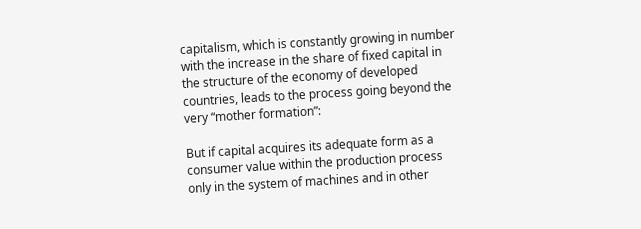capitalism, which is constantly growing in number with the increase in the share of fixed capital in the structure of the economy of developed countries, leads to the process going beyond the very “mother formation”:

But if capital acquires its adequate form as a consumer value within the production process only in the system of machines and in other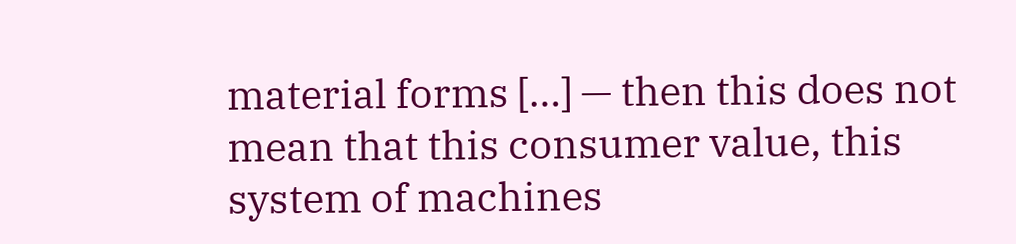material forms […] — then this does not mean that this consumer value, this system of machines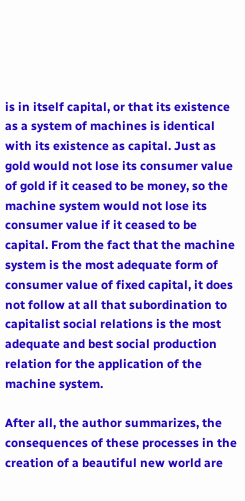is in itself capital, or that its existence as a system of machines is identical with its existence as capital. Just as gold would not lose its consumer value of gold if it ceased to be money, so the machine system would not lose its consumer value if it ceased to be capital. From the fact that the machine system is the most adequate form of consumer value of fixed capital, it does not follow at all that subordination to capitalist social relations is the most adequate and best social production relation for the application of the machine system.

After all, the author summarizes, the consequences of these processes in the creation of a beautiful new world are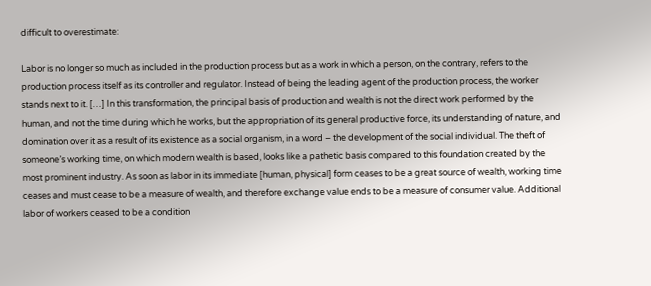difficult to overestimate:

Labor is no longer so much as included in the production process but as a work in which a person, on the contrary, refers to the production process itself as its controller and regulator. Instead of being the leading agent of the production process, the worker stands next to it. […] In this transformation, the principal basis of production and wealth is not the direct work performed by the human, and not the time during which he works, but the appropriation of its general productive force, its understanding of nature, and domination over it as a result of its existence as a social organism, in a word – the development of the social individual. The theft of someone’s working time, on which modern wealth is based, looks like a pathetic basis compared to this foundation created by the most prominent industry. As soon as labor in its immediate [human, physical] form ceases to be a great source of wealth, working time ceases and must cease to be a measure of wealth, and therefore exchange value ends to be a measure of consumer value. Additional labor of workers ceased to be a condition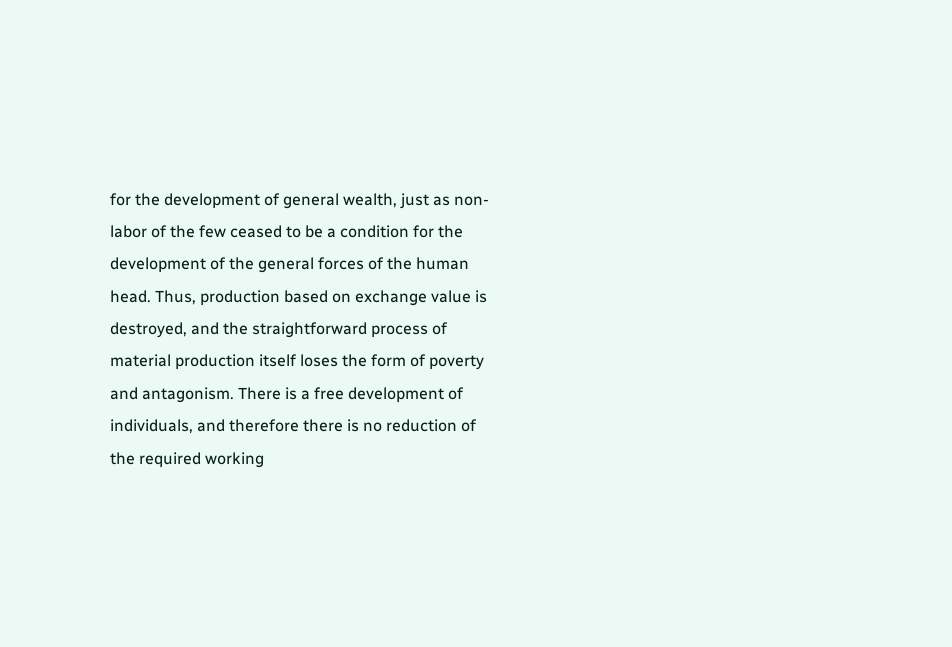for the development of general wealth, just as non-labor of the few ceased to be a condition for the development of the general forces of the human head. Thus, production based on exchange value is destroyed, and the straightforward process of material production itself loses the form of poverty and antagonism. There is a free development of individuals, and therefore there is no reduction of the required working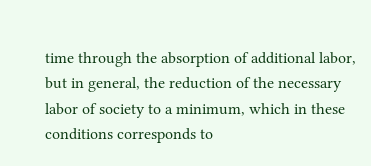time through the absorption of additional labor, but in general, the reduction of the necessary labor of society to a minimum, which in these conditions corresponds to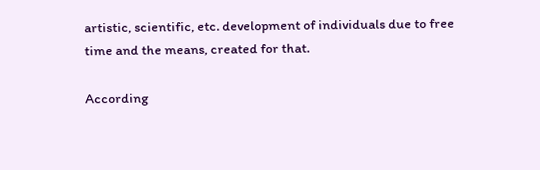artistic, scientific, etc. development of individuals due to free time and the means, created for that.

According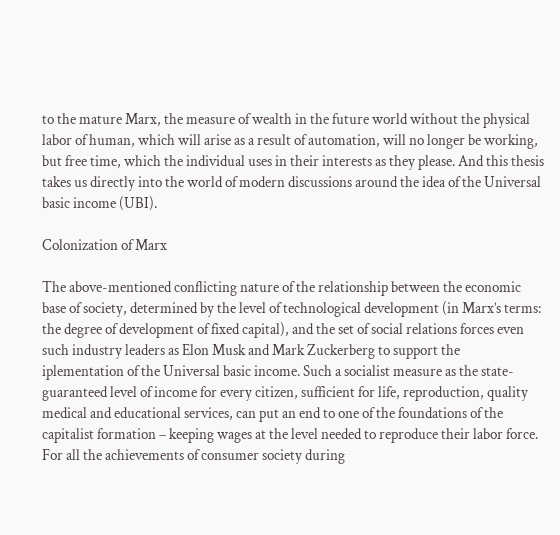to the mature Marx, the measure of wealth in the future world without the physical labor of human, which will arise as a result of automation, will no longer be working, but free time, which the individual uses in their interests as they please. And this thesis takes us directly into the world of modern discussions around the idea of the Universal basic income (UBI).

Colonization of Marx

The above-mentioned conflicting nature of the relationship between the economic base of society, determined by the level of technological development (in Marx’s terms: the degree of development of fixed capital), and the set of social relations forces even such industry leaders as Elon Musk and Mark Zuckerberg to support the iplementation of the Universal basic income. Such a socialist measure as the state-guaranteed level of income for every citizen, sufficient for life, reproduction, quality medical and educational services, can put an end to one of the foundations of the capitalist formation – keeping wages at the level needed to reproduce their labor force. For all the achievements of consumer society during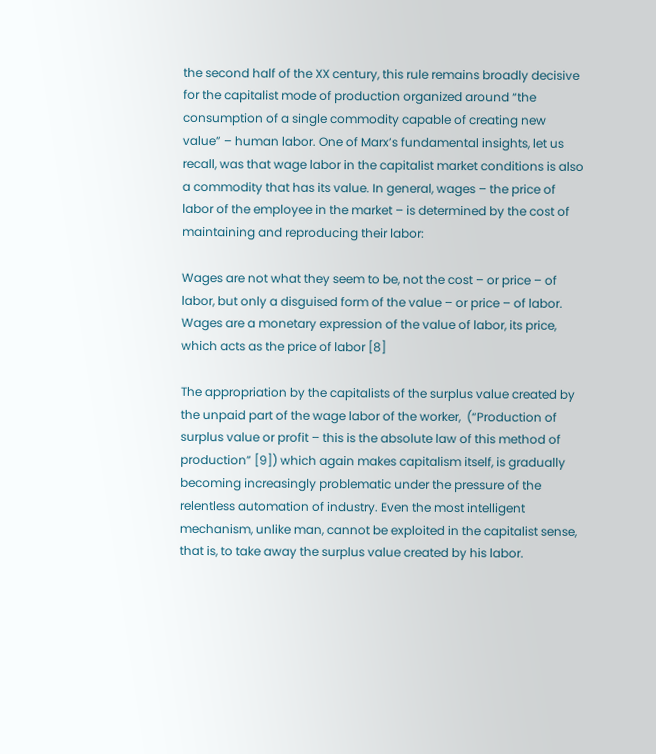the second half of the XX century, this rule remains broadly decisive for the capitalist mode of production organized around “the consumption of a single commodity capable of creating new value” – human labor. One of Marx’s fundamental insights, let us recall, was that wage labor in the capitalist market conditions is also a commodity that has its value. In general, wages – the price of labor of the employee in the market – is determined by the cost of maintaining and reproducing their labor:

Wages are not what they seem to be, not the cost – or price – of labor, but only a disguised form of the value – or price – of labor. Wages are a monetary expression of the value of labor, its price, which acts as the price of labor [8]

The appropriation by the capitalists of the surplus value created by the unpaid part of the wage labor of the worker,  (“Production of surplus value or profit – this is the absolute law of this method of production” [9]) which again makes capitalism itself, is gradually becoming increasingly problematic under the pressure of the relentless automation of industry. Even the most intelligent mechanism, unlike man, cannot be exploited in the capitalist sense, that is, to take away the surplus value created by his labor.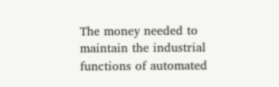The money needed to maintain the industrial functions of automated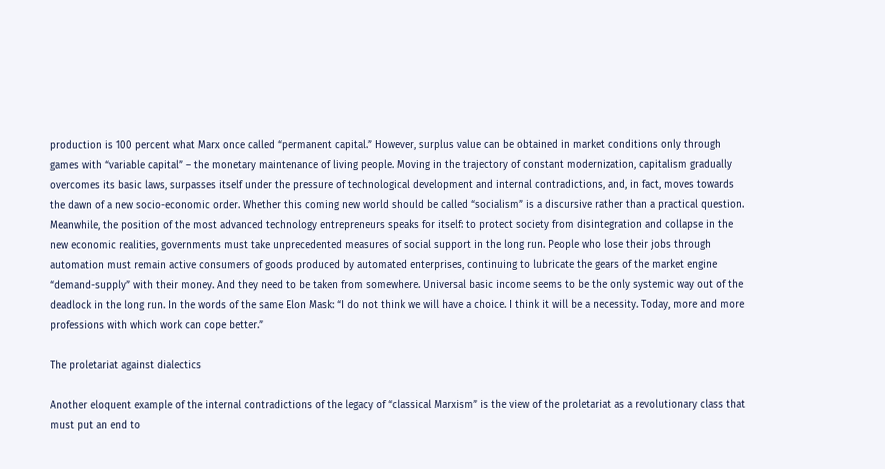production is 100 percent what Marx once called “permanent capital.” However, surplus value can be obtained in market conditions only through games with “variable capital” – the monetary maintenance of living people. Moving in the trajectory of constant modernization, capitalism gradually overcomes its basic laws, surpasses itself under the pressure of technological development and internal contradictions, and, in fact, moves towards the dawn of a new socio-economic order. Whether this coming new world should be called “socialism” is a discursive rather than a practical question. Meanwhile, the position of the most advanced technology entrepreneurs speaks for itself: to protect society from disintegration and collapse in the new economic realities, governments must take unprecedented measures of social support in the long run. People who lose their jobs through automation must remain active consumers of goods produced by automated enterprises, continuing to lubricate the gears of the market engine “demand-supply” with their money. And they need to be taken from somewhere. Universal basic income seems to be the only systemic way out of the deadlock in the long run. In the words of the same Elon Mask: “I do not think we will have a choice. I think it will be a necessity. Today, more and more professions with which work can cope better.”

The proletariat against dialectics

Another eloquent example of the internal contradictions of the legacy of “classical Marxism” is the view of the proletariat as a revolutionary class that must put an end to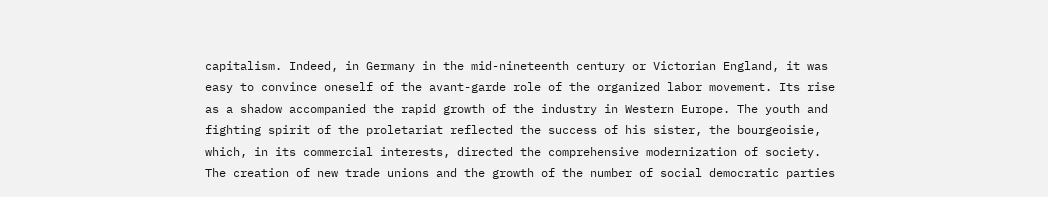capitalism. Indeed, in Germany in the mid-nineteenth century or Victorian England, it was easy to convince oneself of the avant-garde role of the organized labor movement. Its rise as a shadow accompanied the rapid growth of the industry in Western Europe. The youth and fighting spirit of the proletariat reflected the success of his sister, the bourgeoisie, which, in its commercial interests, directed the comprehensive modernization of society. The creation of new trade unions and the growth of the number of social democratic parties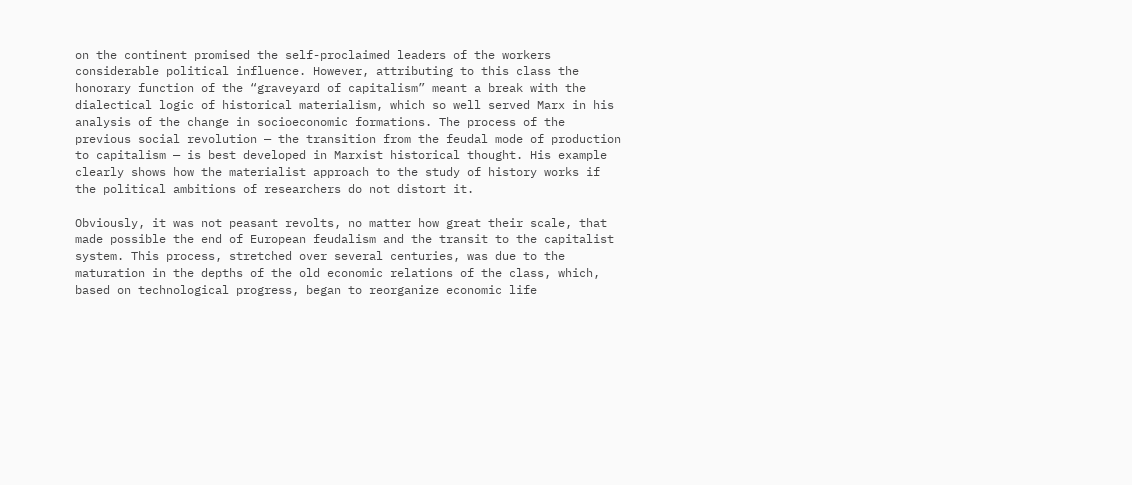on the continent promised the self-proclaimed leaders of the workers considerable political influence. However, attributing to this class the honorary function of the “graveyard of capitalism” meant a break with the dialectical logic of historical materialism, which so well served Marx in his analysis of the change in socioeconomic formations. The process of the previous social revolution — the transition from the feudal mode of production to capitalism — is best developed in Marxist historical thought. His example clearly shows how the materialist approach to the study of history works if the political ambitions of researchers do not distort it.

Obviously, it was not peasant revolts, no matter how great their scale, that made possible the end of European feudalism and the transit to the capitalist system. This process, stretched over several centuries, was due to the maturation in the depths of the old economic relations of the class, which, based on technological progress, began to reorganize economic life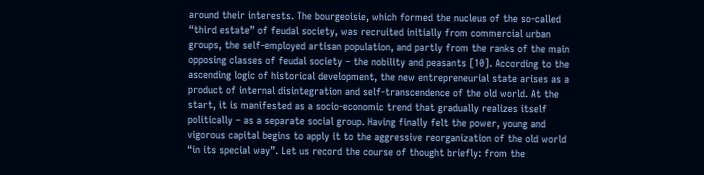around their interests. The bourgeoisie, which formed the nucleus of the so-called “third estate” of feudal society, was recruited initially from commercial urban groups, the self-employed artisan population, and partly from the ranks of the main opposing classes of feudal society – the nobility and peasants [10]. According to the ascending logic of historical development, the new entrepreneurial state arises as a product of internal disintegration and self-transcendence of the old world. At the start, it is manifested as a socio-economic trend that gradually realizes itself politically – as a separate social group. Having finally felt the power, young and vigorous capital begins to apply it to the aggressive reorganization of the old world “in its special way”. Let us record the course of thought briefly: from the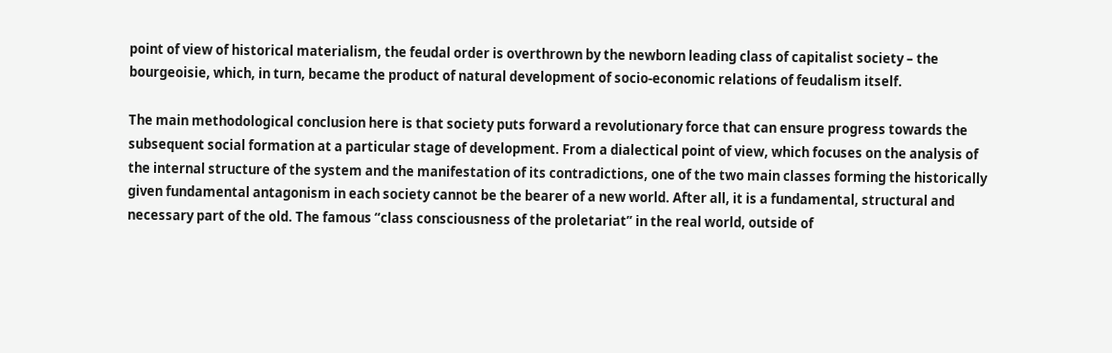point of view of historical materialism, the feudal order is overthrown by the newborn leading class of capitalist society – the bourgeoisie, which, in turn, became the product of natural development of socio-economic relations of feudalism itself.

The main methodological conclusion here is that society puts forward a revolutionary force that can ensure progress towards the subsequent social formation at a particular stage of development. From a dialectical point of view, which focuses on the analysis of the internal structure of the system and the manifestation of its contradictions, one of the two main classes forming the historically given fundamental antagonism in each society cannot be the bearer of a new world. After all, it is a fundamental, structural and necessary part of the old. The famous “class consciousness of the proletariat” in the real world, outside of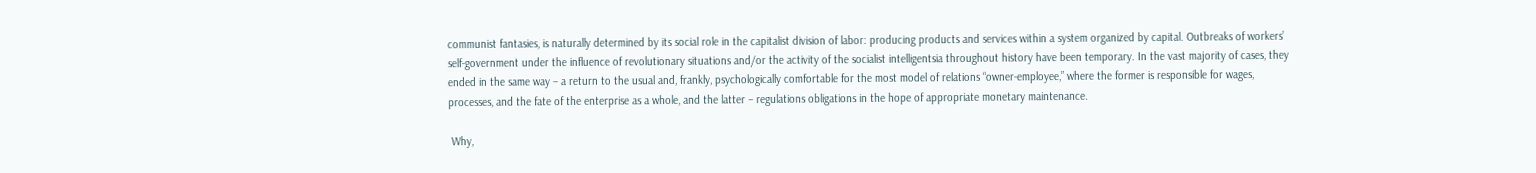communist fantasies, is naturally determined by its social role in the capitalist division of labor: producing products and services within a system organized by capital. Outbreaks of workers’ self-government under the influence of revolutionary situations and/or the activity of the socialist intelligentsia throughout history have been temporary. In the vast majority of cases, they ended in the same way – a return to the usual and, frankly, psychologically comfortable for the most model of relations “owner-employee,” where the former is responsible for wages, processes, and the fate of the enterprise as a whole, and the latter – regulations obligations in the hope of appropriate monetary maintenance.

 Why,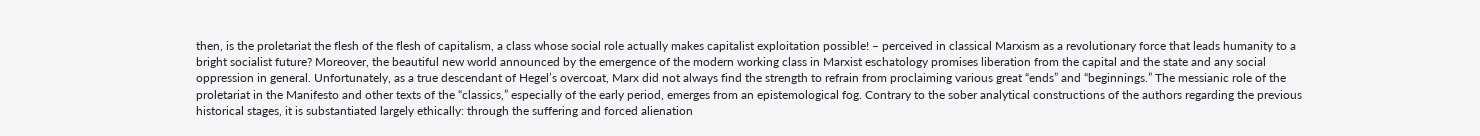then, is the proletariat the flesh of the flesh of capitalism, a class whose social role actually makes capitalist exploitation possible! – perceived in classical Marxism as a revolutionary force that leads humanity to a bright socialist future? Moreover, the beautiful new world announced by the emergence of the modern working class in Marxist eschatology promises liberation from the capital and the state and any social oppression in general. Unfortunately, as a true descendant of Hegel’s overcoat, Marx did not always find the strength to refrain from proclaiming various great “ends” and “beginnings.” The messianic role of the proletariat in the Manifesto and other texts of the “classics,” especially of the early period, emerges from an epistemological fog. Contrary to the sober analytical constructions of the authors regarding the previous historical stages, it is substantiated largely ethically: through the suffering and forced alienation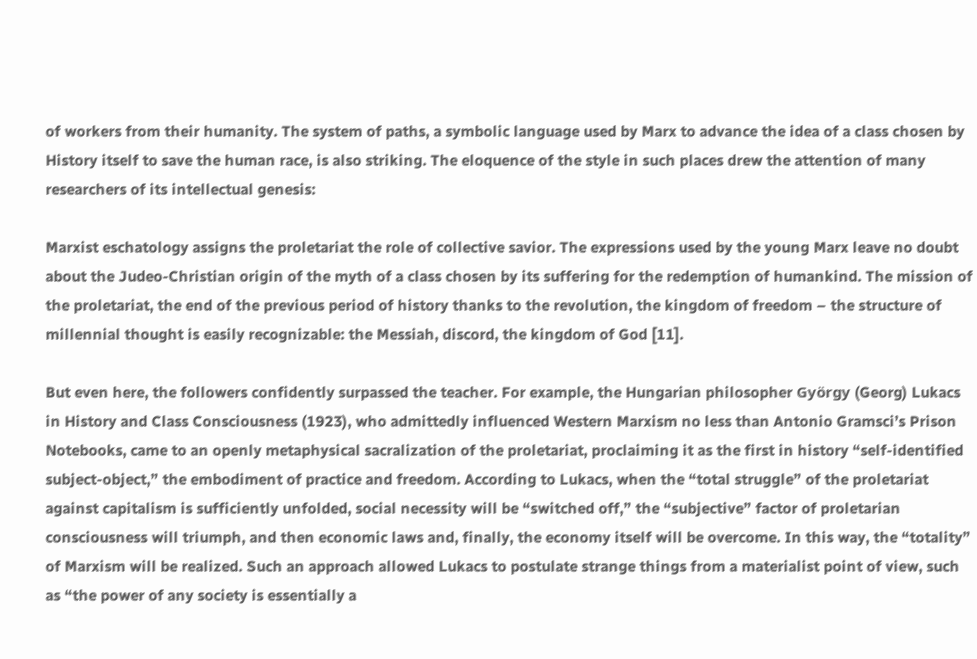of workers from their humanity. The system of paths, a symbolic language used by Marx to advance the idea of a class chosen by History itself to save the human race, is also striking. The eloquence of the style in such places drew the attention of many researchers of its intellectual genesis:

Marxist eschatology assigns the proletariat the role of collective savior. The expressions used by the young Marx leave no doubt about the Judeo-Christian origin of the myth of a class chosen by its suffering for the redemption of humankind. The mission of the proletariat, the end of the previous period of history thanks to the revolution, the kingdom of freedom – the structure of millennial thought is easily recognizable: the Messiah, discord, the kingdom of God [11].

But even here, the followers confidently surpassed the teacher. For example, the Hungarian philosopher György (Georg) Lukacs in History and Class Consciousness (1923), who admittedly influenced Western Marxism no less than Antonio Gramsci’s Prison Notebooks, came to an openly metaphysical sacralization of the proletariat, proclaiming it as the first in history “self-identified subject-object,” the embodiment of practice and freedom. According to Lukacs, when the “total struggle” of the proletariat against capitalism is sufficiently unfolded, social necessity will be “switched off,” the “subjective” factor of proletarian consciousness will triumph, and then economic laws and, finally, the economy itself will be overcome. In this way, the “totality” of Marxism will be realized. Such an approach allowed Lukacs to postulate strange things from a materialist point of view, such as “the power of any society is essentially a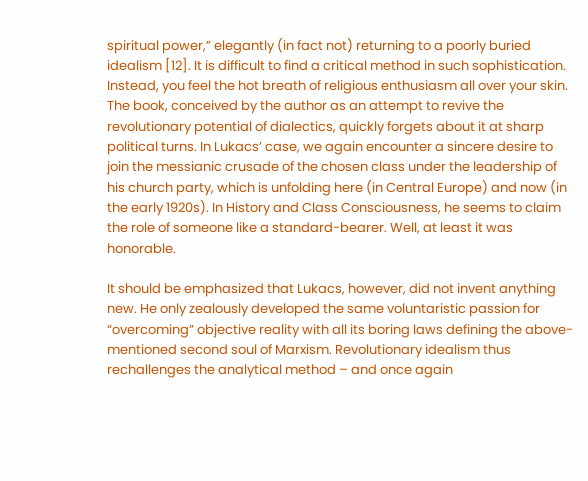spiritual power,” elegantly (in fact not) returning to a poorly buried idealism [12]. It is difficult to find a critical method in such sophistication. Instead, you feel the hot breath of religious enthusiasm all over your skin. The book, conceived by the author as an attempt to revive the revolutionary potential of dialectics, quickly forgets about it at sharp political turns. In Lukacs’ case, we again encounter a sincere desire to join the messianic crusade of the chosen class under the leadership of his church party, which is unfolding here (in Central Europe) and now (in the early 1920s). In History and Class Consciousness, he seems to claim the role of someone like a standard-bearer. Well, at least it was honorable.

It should be emphasized that Lukacs, however, did not invent anything new. He only zealously developed the same voluntaristic passion for “overcoming” objective reality with all its boring laws defining the above-mentioned second soul of Marxism. Revolutionary idealism thus rechallenges the analytical method – and once again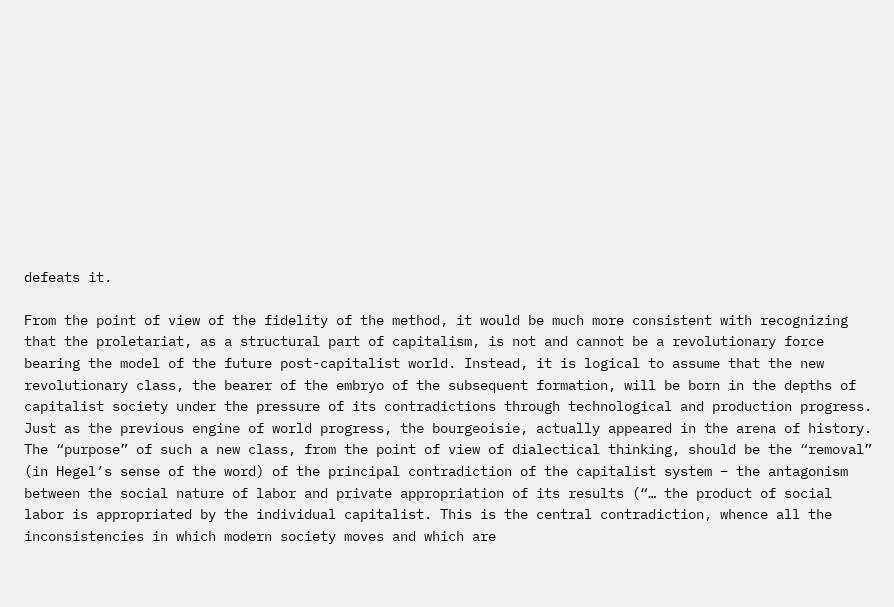defeats it.

From the point of view of the fidelity of the method, it would be much more consistent with recognizing that the proletariat, as a structural part of capitalism, is not and cannot be a revolutionary force bearing the model of the future post-capitalist world. Instead, it is logical to assume that the new revolutionary class, the bearer of the embryo of the subsequent formation, will be born in the depths of capitalist society under the pressure of its contradictions through technological and production progress. Just as the previous engine of world progress, the bourgeoisie, actually appeared in the arena of history. The “purpose” of such a new class, from the point of view of dialectical thinking, should be the “removal” (in Hegel’s sense of the word) of the principal contradiction of the capitalist system – the antagonism between the social nature of labor and private appropriation of its results (“… the product of social labor is appropriated by the individual capitalist. This is the central contradiction, whence all the inconsistencies in which modern society moves and which are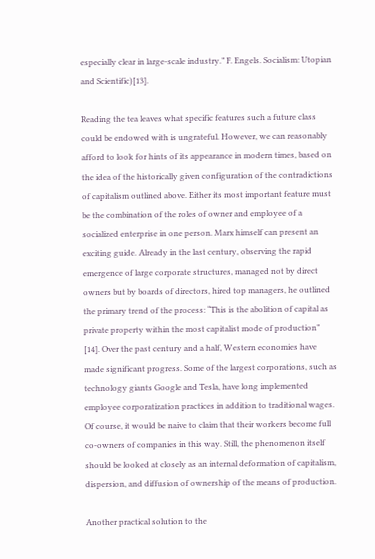especially clear in large-scale industry.” F. Engels. Socialism: Utopian and Scientific)[13].

Reading the tea leaves what specific features such a future class could be endowed with is ungrateful. However, we can reasonably afford to look for hints of its appearance in modern times, based on the idea of the historically given configuration of the contradictions of capitalism outlined above. Either its most important feature must be the combination of the roles of owner and employee of a socialized enterprise in one person. Marx himself can present an exciting guide. Already in the last century, observing the rapid emergence of large corporate structures, managed not by direct owners but by boards of directors, hired top managers, he outlined the primary trend of the process: “This is the abolition of capital as private property within the most capitalist mode of production” [14]. Over the past century and a half, Western economies have made significant progress. Some of the largest corporations, such as technology giants Google and Tesla, have long implemented employee corporatization practices in addition to traditional wages. Of course, it would be naive to claim that their workers become full co-owners of companies in this way. Still, the phenomenon itself should be looked at closely as an internal deformation of capitalism, dispersion, and diffusion of ownership of the means of production.

Another practical solution to the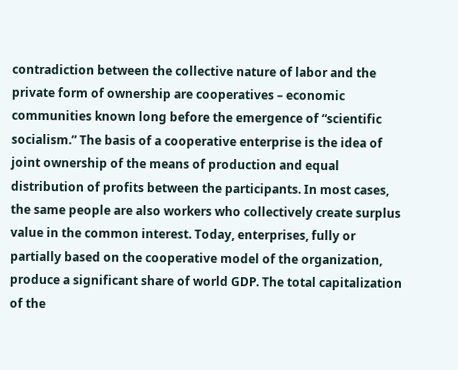contradiction between the collective nature of labor and the private form of ownership are cooperatives – economic communities known long before the emergence of “scientific socialism.” The basis of a cooperative enterprise is the idea of joint ownership of the means of production and equal distribution of profits between the participants. In most cases, the same people are also workers who collectively create surplus value in the common interest. Today, enterprises, fully or partially based on the cooperative model of the organization, produce a significant share of world GDP. The total capitalization of the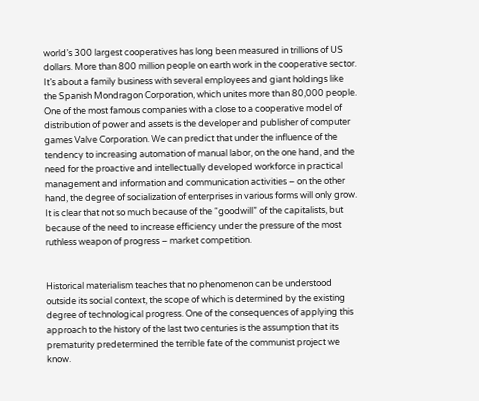world’s 300 largest cooperatives has long been measured in trillions of US dollars. More than 800 million people on earth work in the cooperative sector. It’s about a family business with several employees and giant holdings like the Spanish Mondragon Corporation, which unites more than 80,000 people. One of the most famous companies with a close to a cooperative model of distribution of power and assets is the developer and publisher of computer games Valve Corporation. We can predict that under the influence of the tendency to increasing automation of manual labor, on the one hand, and the need for the proactive and intellectually developed workforce in practical management and information and communication activities – on the other hand, the degree of socialization of enterprises in various forms will only grow. It is clear that not so much because of the “goodwill” of the capitalists, but because of the need to increase efficiency under the pressure of the most ruthless weapon of progress – market competition.


Historical materialism teaches that no phenomenon can be understood outside its social context, the scope of which is determined by the existing degree of technological progress. One of the consequences of applying this approach to the history of the last two centuries is the assumption that its prematurity predetermined the terrible fate of the communist project we know.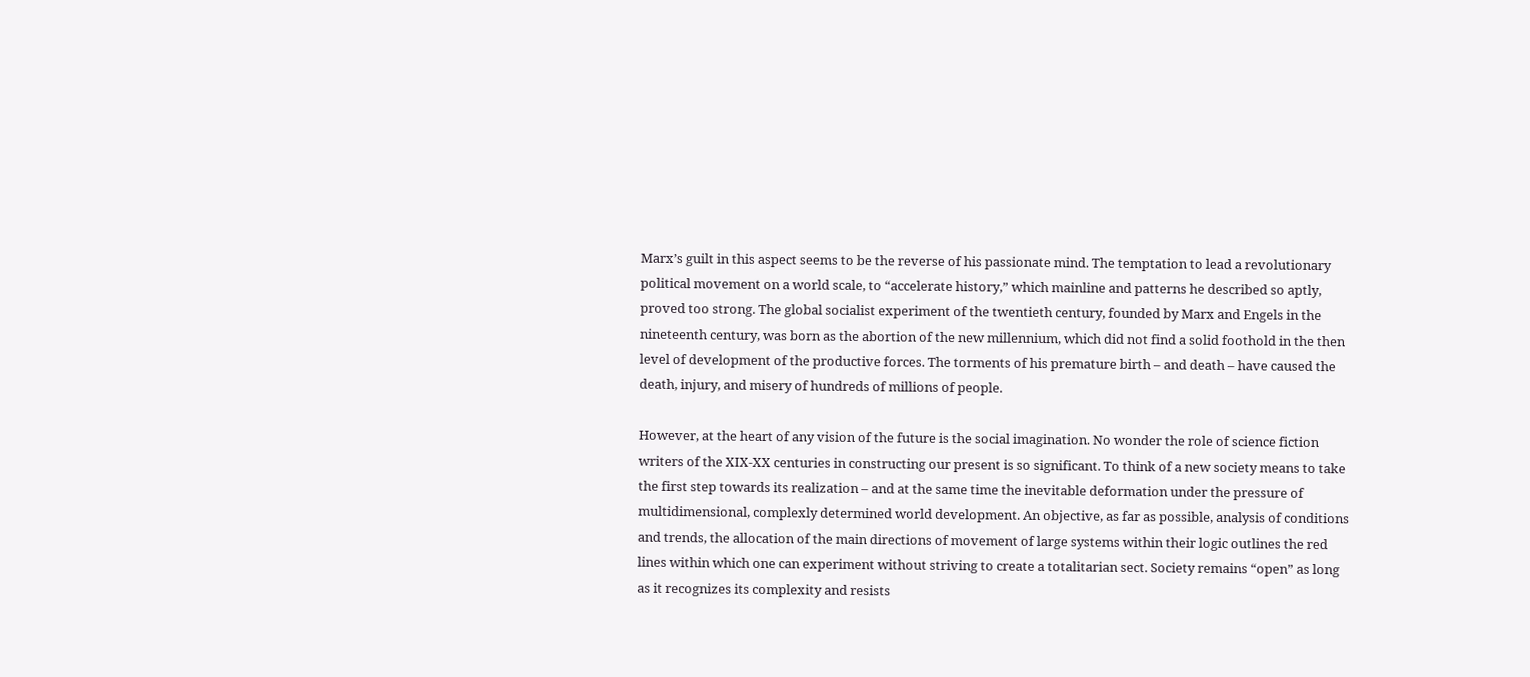Marx’s guilt in this aspect seems to be the reverse of his passionate mind. The temptation to lead a revolutionary political movement on a world scale, to “accelerate history,” which mainline and patterns he described so aptly, proved too strong. The global socialist experiment of the twentieth century, founded by Marx and Engels in the nineteenth century, was born as the abortion of the new millennium, which did not find a solid foothold in the then level of development of the productive forces. The torments of his premature birth – and death – have caused the death, injury, and misery of hundreds of millions of people.

However, at the heart of any vision of the future is the social imagination. No wonder the role of science fiction writers of the XIX-XX centuries in constructing our present is so significant. To think of a new society means to take the first step towards its realization – and at the same time the inevitable deformation under the pressure of multidimensional, complexly determined world development. An objective, as far as possible, analysis of conditions and trends, the allocation of the main directions of movement of large systems within their logic outlines the red lines within which one can experiment without striving to create a totalitarian sect. Society remains “open” as long as it recognizes its complexity and resists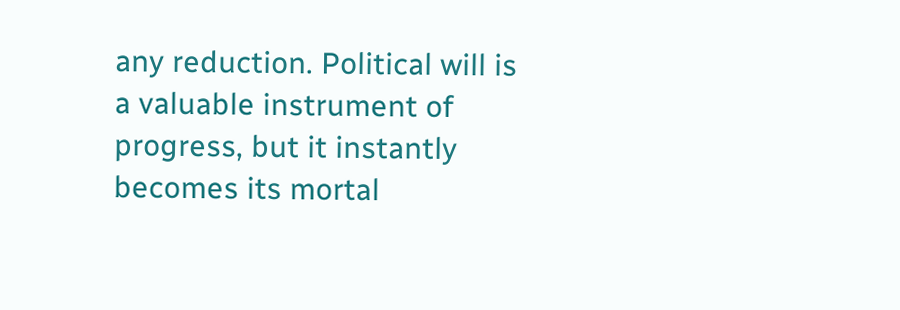any reduction. Political will is a valuable instrument of progress, but it instantly becomes its mortal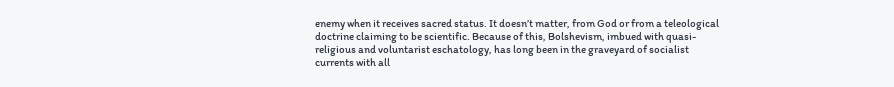enemy when it receives sacred status. It doesn’t matter, from God or from a teleological doctrine claiming to be scientific. Because of this, Bolshevism, imbued with quasi-religious and voluntarist eschatology, has long been in the graveyard of socialist currents with all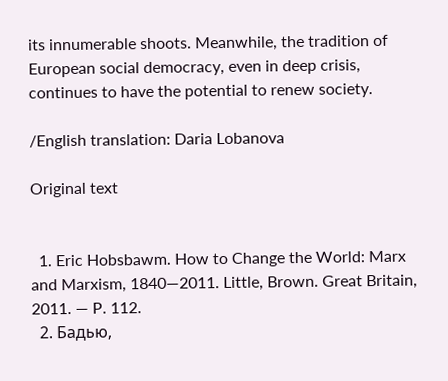its innumerable shoots. Meanwhile, the tradition of European social democracy, even in deep crisis, continues to have the potential to renew society.

/English translation: Daria Lobanova

Original text


  1. Eric Hobsbawm. How to Change the World: Marx and Marxism, 1840—2011. Little, Brown. Great Britain, 2011. — P. 112.
  2. Бадью,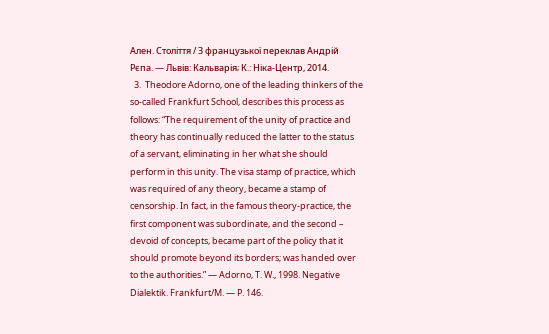Ален. Століття / З французької переклав Андрій Рєпа. — Львів: Кальварія; К.: Ніка-Центр, 2014.
  3.  Theodore Adorno, one of the leading thinkers of the so-called Frankfurt School, describes this process as follows: “The requirement of the unity of practice and theory has continually reduced the latter to the status of a servant, eliminating in her what she should perform in this unity. The visa stamp of practice, which was required of any theory, became a stamp of censorship. In fact, in the famous theory-practice, the first component was subordinate, and the second – devoid of concepts, became part of the policy that it should promote beyond its borders; was handed over to the authorities.” — Adorno, T. W., 1998. Negative Dialektik. Frankfurt/M. — P. 146.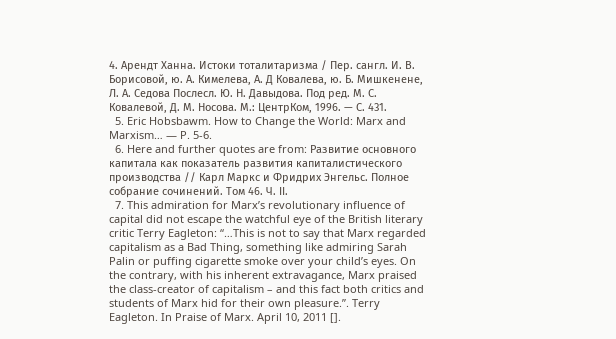4. Арендт Ханна. Истоки тоталитаризма / Пер. сангл. И. В. Борисовой, ю. А. Кимелева, А. Д Ковалева, ю. Б. Мишкенене, Л. А. Седова Послесл. Ю. Н. Давыдова. Под ред. М. С. Ковалевой, Д. М. Носова. М.: ЦентрКом, 1996. — С. 431.
  5. Eric Hobsbawm. How to Change the World: Marx and Marxism… — P. 5-6.
  6. Here and further quotes are from: Развитие основного капитала как показатель развития капиталистического производства // Карл Маркс и Фридрих Энгельс. Полное собрание сочинений. Том 46. Ч. ІІ.
  7. This admiration for Marx’s revolutionary influence of capital did not escape the watchful eye of the British literary critic Terry Eagleton: “…This is not to say that Marx regarded capitalism as a Bad Thing, something like admiring Sarah Palin or puffing cigarette smoke over your child’s eyes. On the contrary, with his inherent extravagance, Marx praised the class-creator of capitalism – and this fact both critics and students of Marx hid for their own pleasure.”. Terry Eagleton. In Praise of Marx. April 10, 2011 [].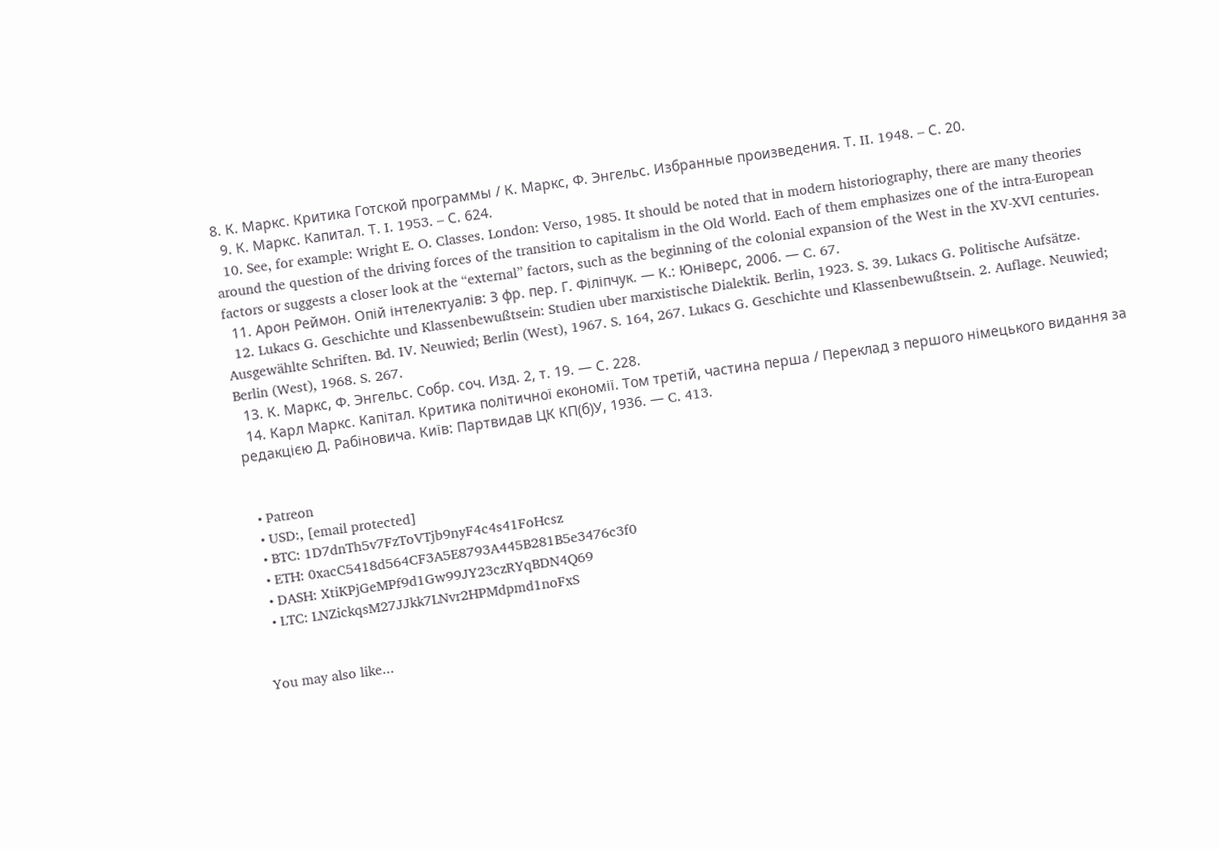8. К. Маркс. Критика Готской программы / К. Маркс, Ф. Энгельс. Избранные произведения. Т. II. 1948. – С. 20.
  9. К. Маркс. Капитал. Т. I. 1953. – С. 624.
  10. See, for example: Wright E. O. Classes. London: Verso, 1985. It should be noted that in modern historiography, there are many theories around the question of the driving forces of the transition to capitalism in the Old World. Each of them emphasizes one of the intra-European factors or suggests a closer look at the “external” factors, such as the beginning of the colonial expansion of the West in the XV-XVI centuries.
  11. Арон Реймон. Опій інтелектуалів: З фр. пер. Г. Філіпчук. — К.: Юніверс, 2006. — C. 67.
  12. Lukacs G. Geschichte und Klassenbewußtsein: Studien uber marxistische Dialektik. Berlin, 1923. S. 39. Lukacs G. Politische Aufsätze. Ausgewählte Schriften. Bd. IV. Neuwied; Berlin (West), 1967. S. 164, 267. Lukacs G. Geschichte und Klassenbewußtsein. 2. Auflage. Neuwied; Berlin (West), 1968. S. 267.
  13. К. Маркс, Ф. Энгельс. Собр. соч. Изд. 2, т. 19. — С. 228.
  14. Карл Маркс. Капітал. Критика політичної економії. Том третій, частина перша / Переклад з першого німецького видання за редакцією Д. Рабіновича. Київ: Партвидав ЦК КП(б)У, 1936. — C. 413.


  • Patreon
  • USD:, [email protected]
  • BTC: 1D7dnTh5v7FzToVTjb9nyF4c4s41FoHcsz
  • ETH: 0xacC5418d564CF3A5E8793A445B281B5e3476c3f0
  • DASH: XtiKPjGeMPf9d1Gw99JY23czRYqBDN4Q69
  • LTC: LNZickqsM27JJkk7LNvr2HPMdpmd1noFxS


You may also like...